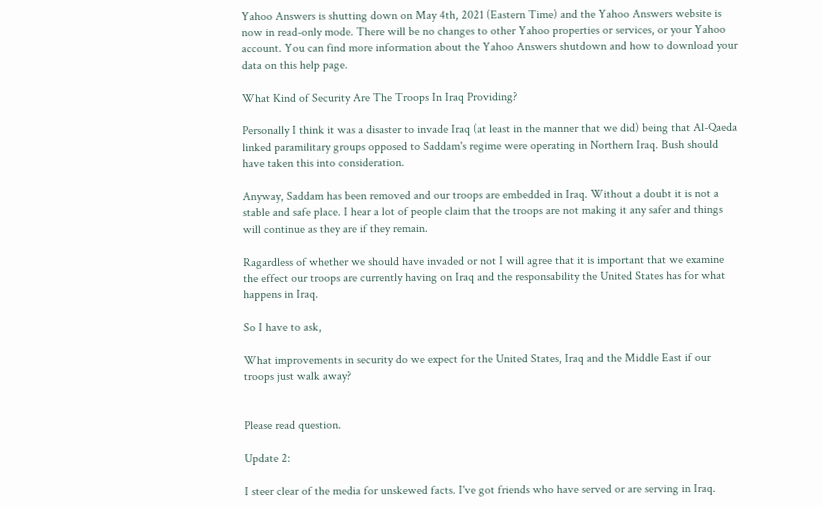Yahoo Answers is shutting down on May 4th, 2021 (Eastern Time) and the Yahoo Answers website is now in read-only mode. There will be no changes to other Yahoo properties or services, or your Yahoo account. You can find more information about the Yahoo Answers shutdown and how to download your data on this help page.

What Kind of Security Are The Troops In Iraq Providing?

Personally I think it was a disaster to invade Iraq (at least in the manner that we did) being that Al-Qaeda linked paramilitary groups opposed to Saddam's regime were operating in Northern Iraq. Bush should have taken this into consideration.

Anyway, Saddam has been removed and our troops are embedded in Iraq. Without a doubt it is not a stable and safe place. I hear a lot of people claim that the troops are not making it any safer and things will continue as they are if they remain.

Ragardless of whether we should have invaded or not I will agree that it is important that we examine the effect our troops are currently having on Iraq and the responsability the United States has for what happens in Iraq.

So I have to ask,

What improvements in security do we expect for the United States, Iraq and the Middle East if our troops just walk away?


Please read question.

Update 2:

I steer clear of the media for unskewed facts. I've got friends who have served or are serving in Iraq.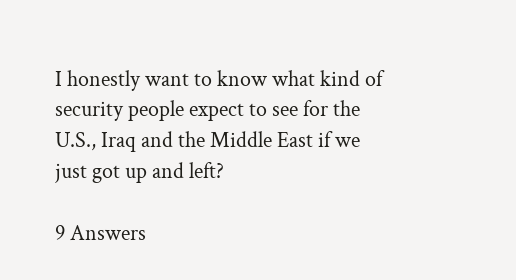I honestly want to know what kind of security people expect to see for the U.S., Iraq and the Middle East if we just got up and left?

9 Answers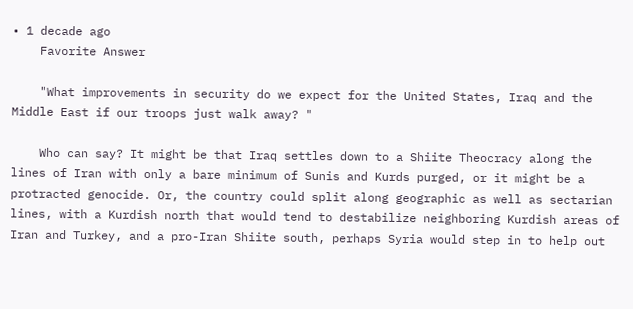• 1 decade ago
    Favorite Answer

    "What improvements in security do we expect for the United States, Iraq and the Middle East if our troops just walk away? "

    Who can say? It might be that Iraq settles down to a Shiite Theocracy along the lines of Iran with only a bare minimum of Sunis and Kurds purged, or it might be a protracted genocide. Or, the country could split along geographic as well as sectarian lines, with a Kurdish north that would tend to destabilize neighboring Kurdish areas of Iran and Turkey, and a pro-Iran Shiite south, perhaps Syria would step in to help out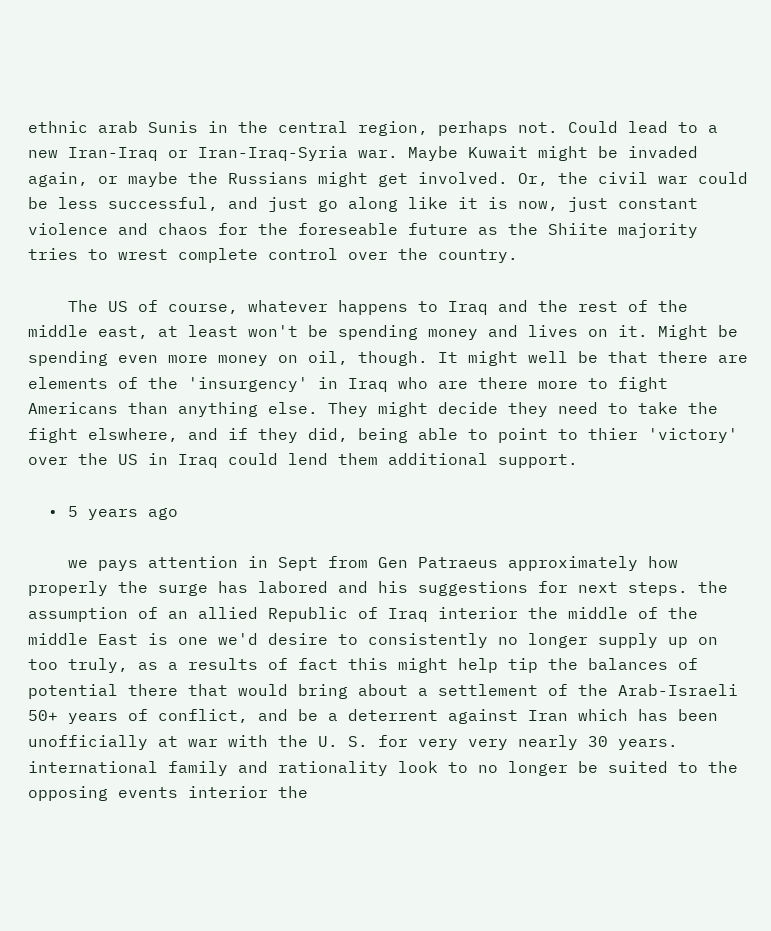ethnic arab Sunis in the central region, perhaps not. Could lead to a new Iran-Iraq or Iran-Iraq-Syria war. Maybe Kuwait might be invaded again, or maybe the Russians might get involved. Or, the civil war could be less successful, and just go along like it is now, just constant violence and chaos for the foreseable future as the Shiite majority tries to wrest complete control over the country.

    The US of course, whatever happens to Iraq and the rest of the middle east, at least won't be spending money and lives on it. Might be spending even more money on oil, though. It might well be that there are elements of the 'insurgency' in Iraq who are there more to fight Americans than anything else. They might decide they need to take the fight elswhere, and if they did, being able to point to thier 'victory' over the US in Iraq could lend them additional support.

  • 5 years ago

    we pays attention in Sept from Gen Patraeus approximately how properly the surge has labored and his suggestions for next steps. the assumption of an allied Republic of Iraq interior the middle of the middle East is one we'd desire to consistently no longer supply up on too truly, as a results of fact this might help tip the balances of potential there that would bring about a settlement of the Arab-Israeli 50+ years of conflict, and be a deterrent against Iran which has been unofficially at war with the U. S. for very very nearly 30 years. international family and rationality look to no longer be suited to the opposing events interior the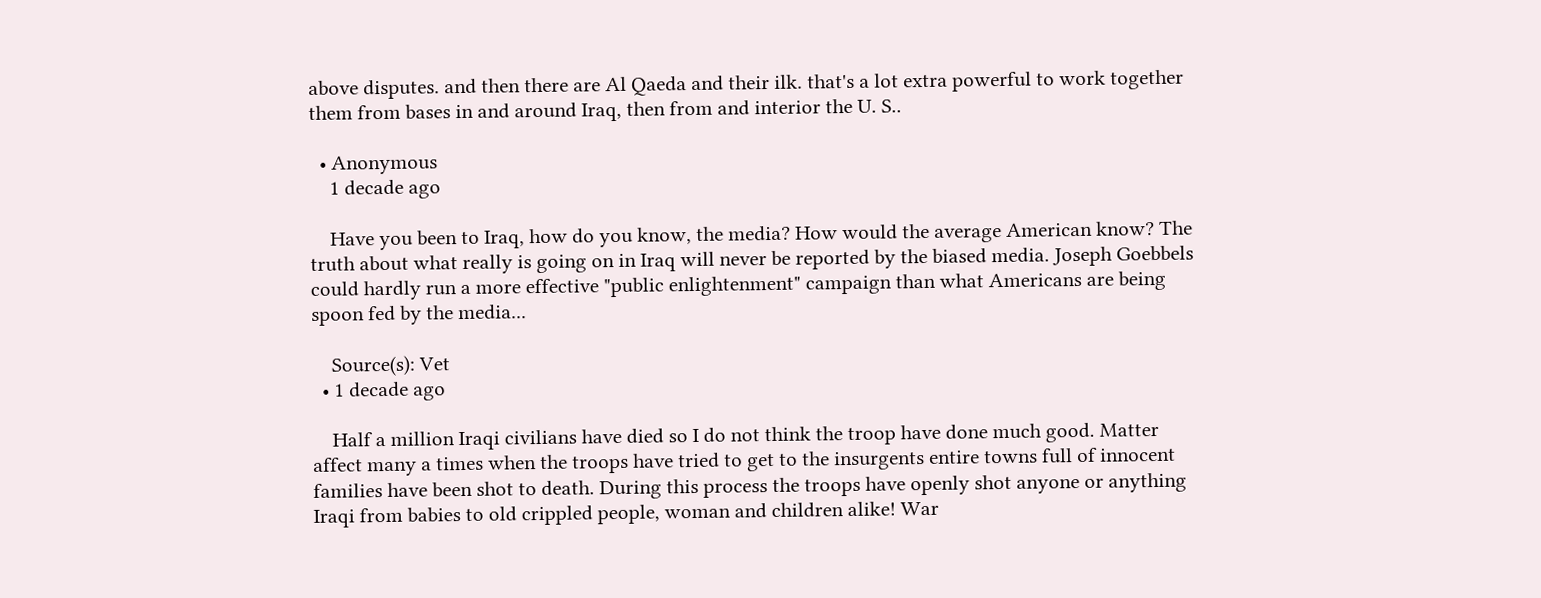above disputes. and then there are Al Qaeda and their ilk. that's a lot extra powerful to work together them from bases in and around Iraq, then from and interior the U. S..

  • Anonymous
    1 decade ago

    Have you been to Iraq, how do you know, the media? How would the average American know? The truth about what really is going on in Iraq will never be reported by the biased media. Joseph Goebbels could hardly run a more effective "public enlightenment" campaign than what Americans are being spoon fed by the media...

    Source(s): Vet
  • 1 decade ago

    Half a million Iraqi civilians have died so I do not think the troop have done much good. Matter affect many a times when the troops have tried to get to the insurgents entire towns full of innocent families have been shot to death. During this process the troops have openly shot anyone or anything Iraqi from babies to old crippled people, woman and children alike! War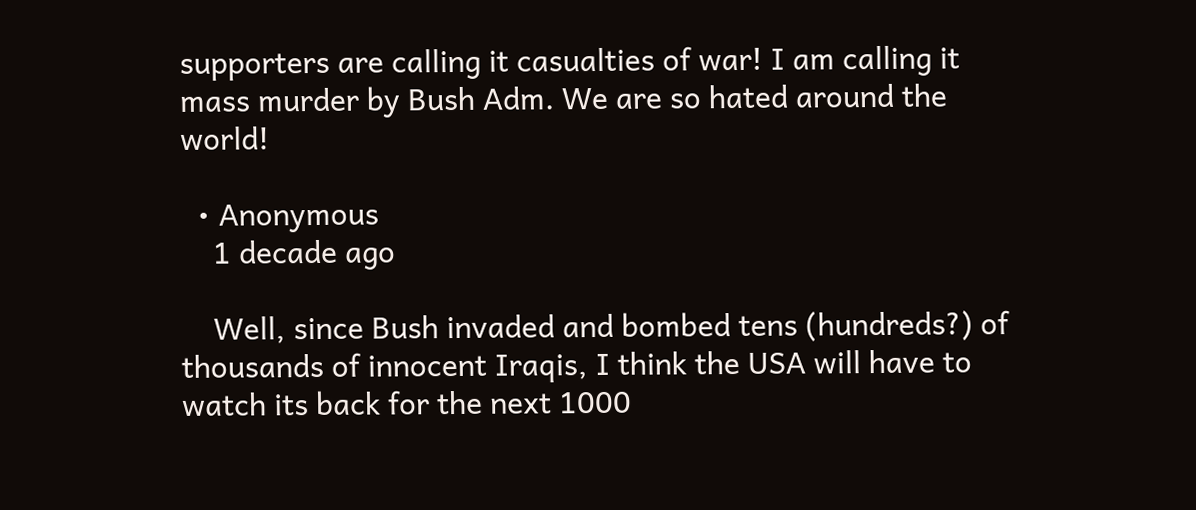supporters are calling it casualties of war! I am calling it mass murder by Bush Adm. We are so hated around the world!

  • Anonymous
    1 decade ago

    Well, since Bush invaded and bombed tens (hundreds?) of thousands of innocent Iraqis, I think the USA will have to watch its back for the next 1000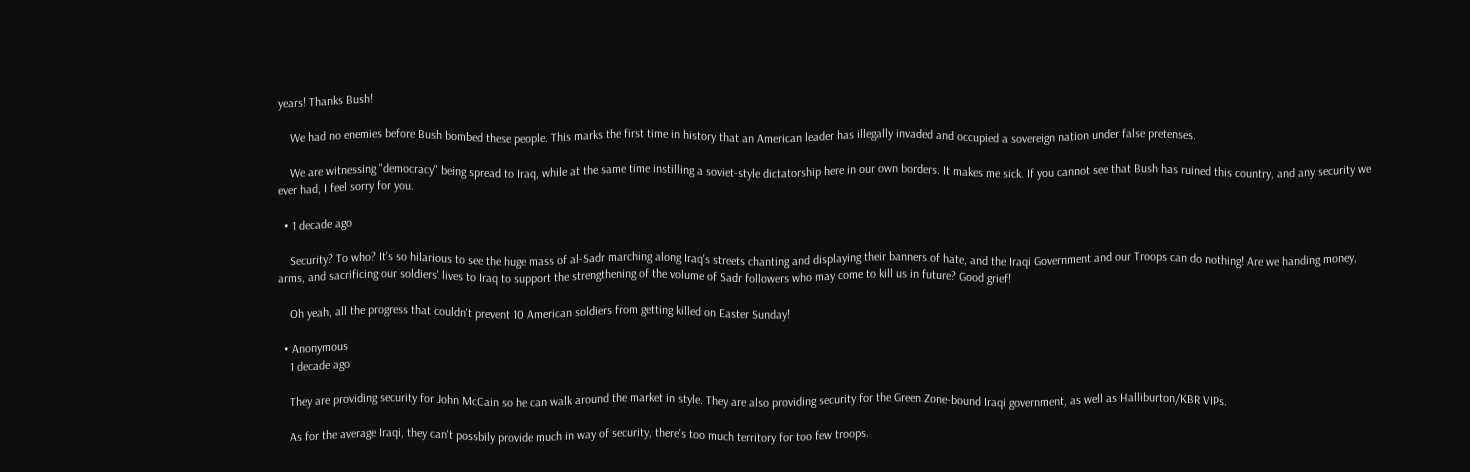years! Thanks Bush!

    We had no enemies before Bush bombed these people. This marks the first time in history that an American leader has illegally invaded and occupied a sovereign nation under false pretenses.

    We are witnessing "democracy" being spread to Iraq, while at the same time instilling a soviet-style dictatorship here in our own borders. It makes me sick. If you cannot see that Bush has ruined this country, and any security we ever had, I feel sorry for you.

  • 1 decade ago

    Security? To who? It's so hilarious to see the huge mass of al-Sadr marching along Iraq's streets chanting and displaying their banners of hate, and the Iraqi Government and our Troops can do nothing! Are we handing money, arms, and sacrificing our soldiers' lives to Iraq to support the strengthening of the volume of Sadr followers who may come to kill us in future? Good grief!

    Oh yeah, all the progress that couldn't prevent 10 American soldiers from getting killed on Easter Sunday!

  • Anonymous
    1 decade ago

    They are providing security for John McCain so he can walk around the market in style. They are also providing security for the Green Zone-bound Iraqi government, as well as Halliburton/KBR VIPs.

    As for the average Iraqi, they can't possbily provide much in way of security, there's too much territory for too few troops.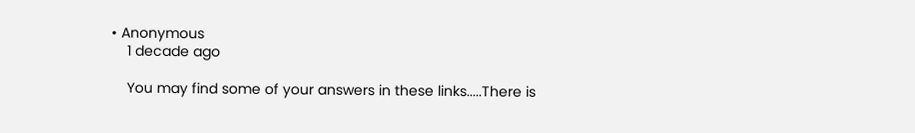• Anonymous
    1 decade ago

    You may find some of your answers in these links.....There is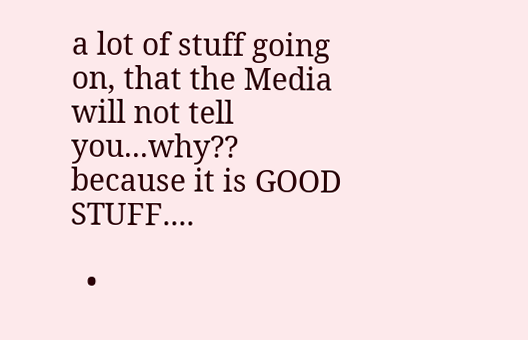a lot of stuff going on, that the Media will not tell you...why?? because it is GOOD STUFF....

  •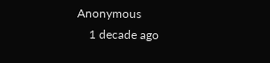Anonymous
    1 decade ago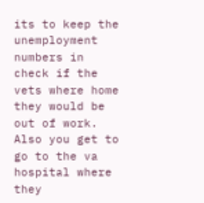its to keep the unemployment numbers in check if the vets where home they would be out of work. Also you get to go to the va hospital where they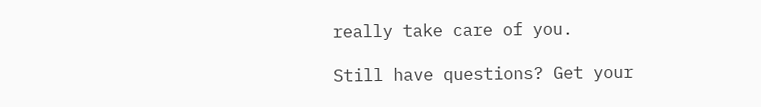really take care of you.

Still have questions? Get your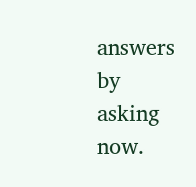answers by asking now.